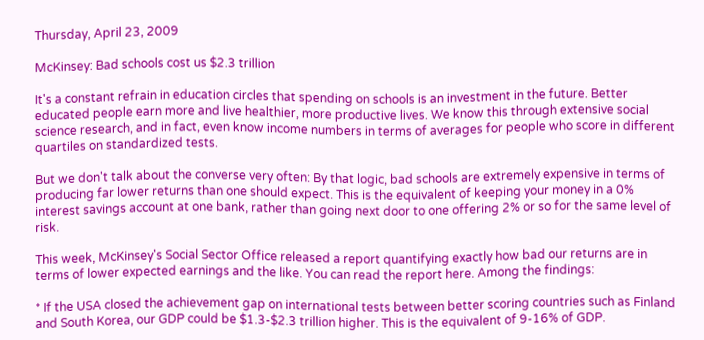Thursday, April 23, 2009

McKinsey: Bad schools cost us $2.3 trillion

It's a constant refrain in education circles that spending on schools is an investment in the future. Better educated people earn more and live healthier, more productive lives. We know this through extensive social science research, and in fact, even know income numbers in terms of averages for people who score in different quartiles on standardized tests.

But we don't talk about the converse very often: By that logic, bad schools are extremely expensive in terms of producing far lower returns than one should expect. This is the equivalent of keeping your money in a 0% interest savings account at one bank, rather than going next door to one offering 2% or so for the same level of risk.

This week, McKinsey's Social Sector Office released a report quantifying exactly how bad our returns are in terms of lower expected earnings and the like. You can read the report here. Among the findings:

* If the USA closed the achievement gap on international tests between better scoring countries such as Finland and South Korea, our GDP could be $1.3-$2.3 trillion higher. This is the equivalent of 9-16% of GDP.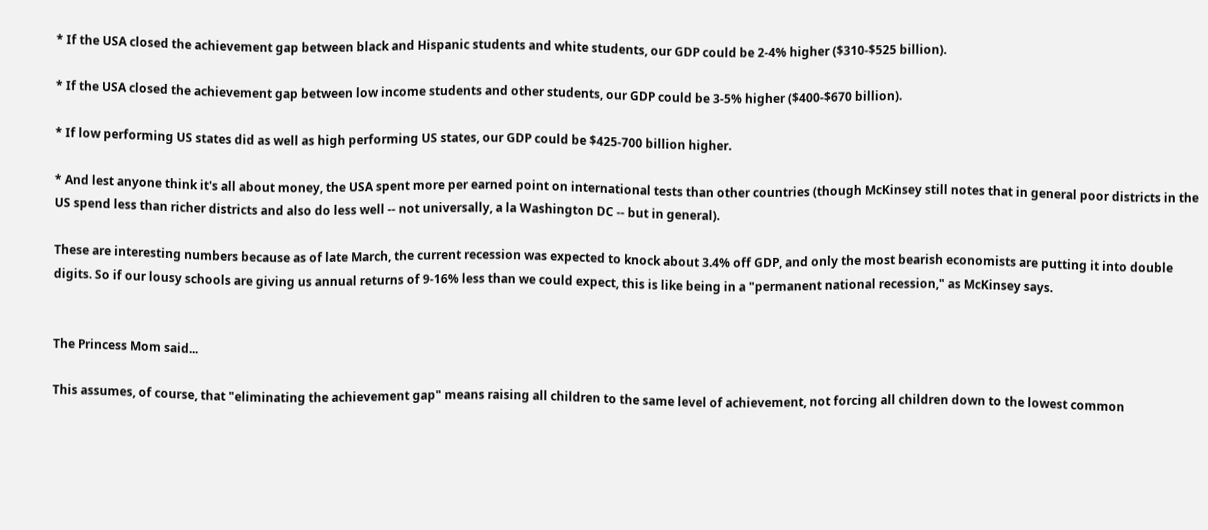* If the USA closed the achievement gap between black and Hispanic students and white students, our GDP could be 2-4% higher ($310-$525 billion).

* If the USA closed the achievement gap between low income students and other students, our GDP could be 3-5% higher ($400-$670 billion).

* If low performing US states did as well as high performing US states, our GDP could be $425-700 billion higher.

* And lest anyone think it's all about money, the USA spent more per earned point on international tests than other countries (though McKinsey still notes that in general poor districts in the US spend less than richer districts and also do less well -- not universally, a la Washington DC -- but in general).

These are interesting numbers because as of late March, the current recession was expected to knock about 3.4% off GDP, and only the most bearish economists are putting it into double digits. So if our lousy schools are giving us annual returns of 9-16% less than we could expect, this is like being in a "permanent national recession," as McKinsey says.


The Princess Mom said...

This assumes, of course, that "eliminating the achievement gap" means raising all children to the same level of achievement, not forcing all children down to the lowest common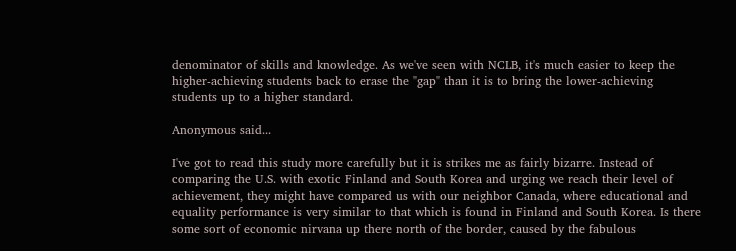denominator of skills and knowledge. As we've seen with NCLB, it's much easier to keep the higher-achieving students back to erase the "gap" than it is to bring the lower-achieving students up to a higher standard.

Anonymous said...

I've got to read this study more carefully but it is strikes me as fairly bizarre. Instead of comparing the U.S. with exotic Finland and South Korea and urging we reach their level of achievement, they might have compared us with our neighbor Canada, where educational and equality performance is very similar to that which is found in Finland and South Korea. Is there some sort of economic nirvana up there north of the border, caused by the fabulous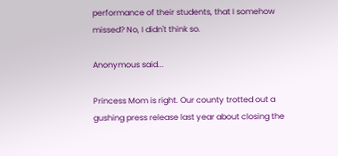performance of their students, that I somehow missed? No, I didn't think so.

Anonymous said...

Princess Mom is right. Our county trotted out a gushing press release last year about closing the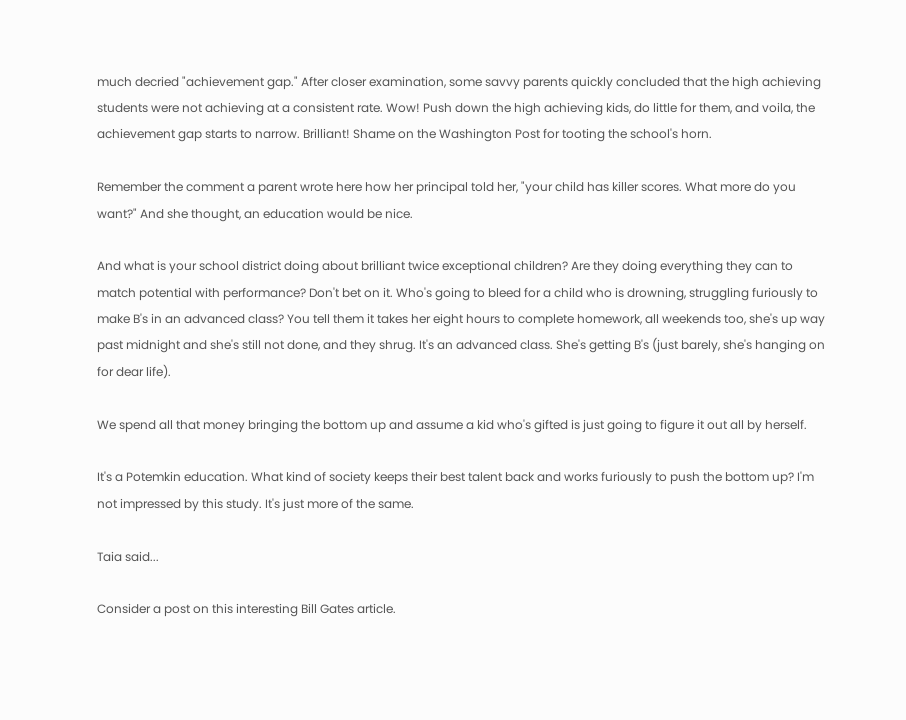much decried "achievement gap." After closer examination, some savvy parents quickly concluded that the high achieving students were not achieving at a consistent rate. Wow! Push down the high achieving kids, do little for them, and voila, the achievement gap starts to narrow. Brilliant! Shame on the Washington Post for tooting the school's horn.

Remember the comment a parent wrote here how her principal told her, "your child has killer scores. What more do you want?" And she thought, an education would be nice.

And what is your school district doing about brilliant twice exceptional children? Are they doing everything they can to match potential with performance? Don't bet on it. Who's going to bleed for a child who is drowning, struggling furiously to make B's in an advanced class? You tell them it takes her eight hours to complete homework, all weekends too, she's up way past midnight and she's still not done, and they shrug. It's an advanced class. She's getting B's (just barely, she's hanging on for dear life).

We spend all that money bringing the bottom up and assume a kid who's gifted is just going to figure it out all by herself.

It's a Potemkin education. What kind of society keeps their best talent back and works furiously to push the bottom up? I'm not impressed by this study. It's just more of the same.

Taia said...

Consider a post on this interesting Bill Gates article.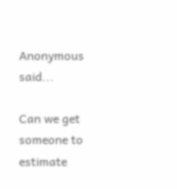Anonymous said...

Can we get someone to estimate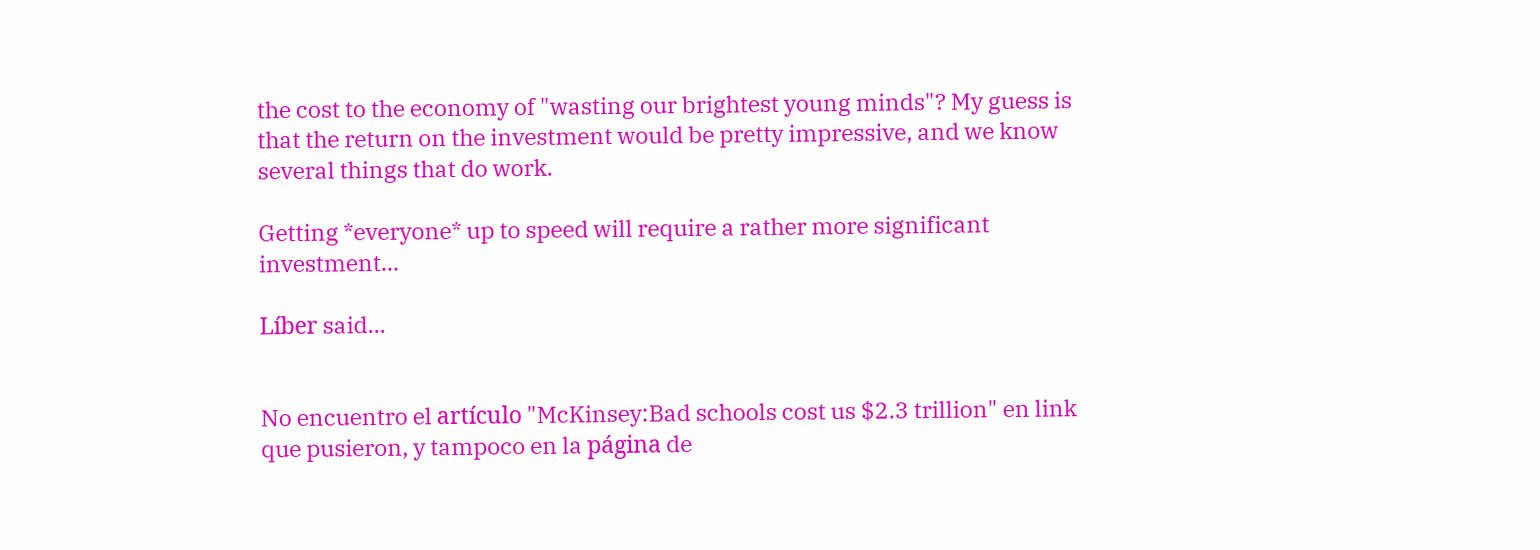the cost to the economy of "wasting our brightest young minds"? My guess is that the return on the investment would be pretty impressive, and we know several things that do work.

Getting *everyone* up to speed will require a rather more significant investment...

Líber said...


No encuentro el artículo "McKinsey:Bad schools cost us $2.3 trillion" en link que pusieron, y tampoco en la página de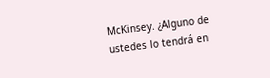McKinsey. ¿Alguno de ustedes lo tendrá en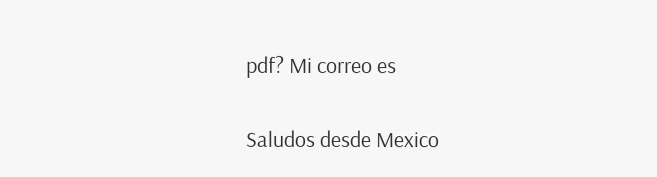pdf? Mi correo es

Saludos desde Mexico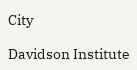City

Davidson Institute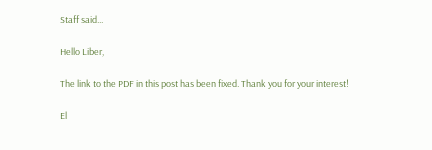Staff said...

Hello Liber,

The link to the PDF in this post has been fixed. Thank you for your interest!

El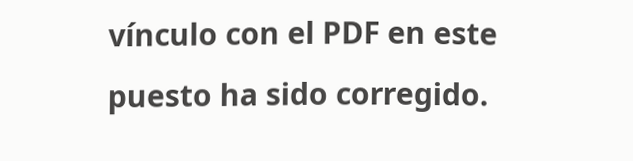vínculo con el PDF en este puesto ha sido corregido.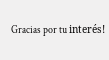Gracias por tu interés!